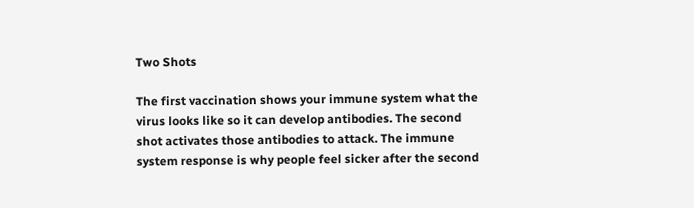Two Shots

The first vaccination shows your immune system what the virus looks like so it can develop antibodies. The second shot activates those antibodies to attack. The immune system response is why people feel sicker after the second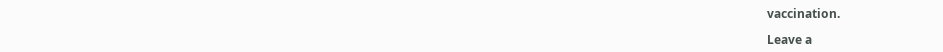vaccination.

Leave a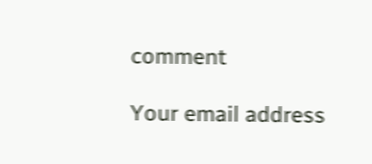comment

Your email address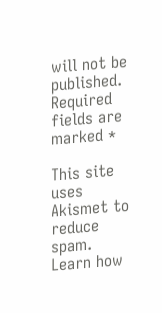will not be published. Required fields are marked *

This site uses Akismet to reduce spam. Learn how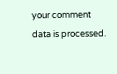your comment data is processed.